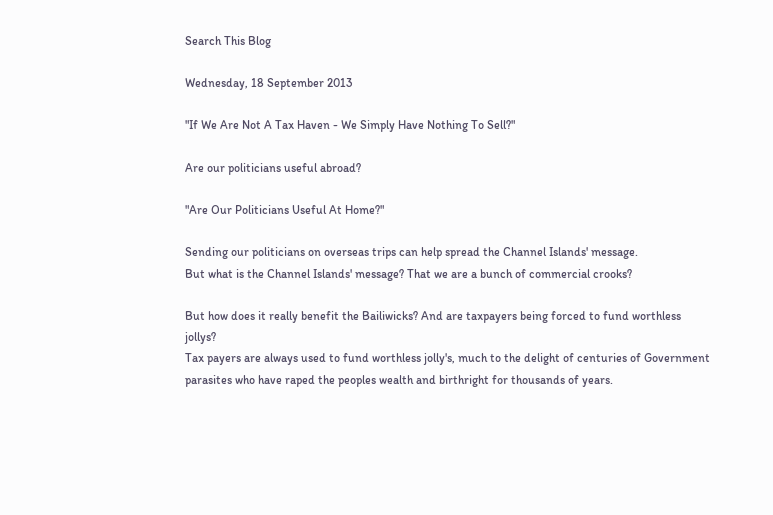Search This Blog

Wednesday, 18 September 2013

"If We Are Not A Tax Haven - We Simply Have Nothing To Sell?"

Are our politicians useful abroad?

"Are Our Politicians Useful At Home?"

Sending our politicians on overseas trips can help spread the Channel Islands' message.
But what is the Channel Islands' message? That we are a bunch of commercial crooks?

But how does it really benefit the Bailiwicks? And are taxpayers being forced to fund worthless jollys?
Tax payers are always used to fund worthless jolly's, much to the delight of centuries of Government parasites who have raped the peoples wealth and birthright for thousands of years.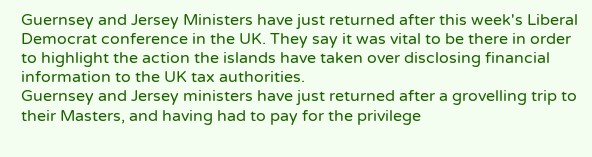Guernsey and Jersey Ministers have just returned after this week's Liberal Democrat conference in the UK. They say it was vital to be there in order to highlight the action the islands have taken over disclosing financial information to the UK tax authorities.
Guernsey and Jersey ministers have just returned after a grovelling trip to their Masters, and having had to pay for the privilege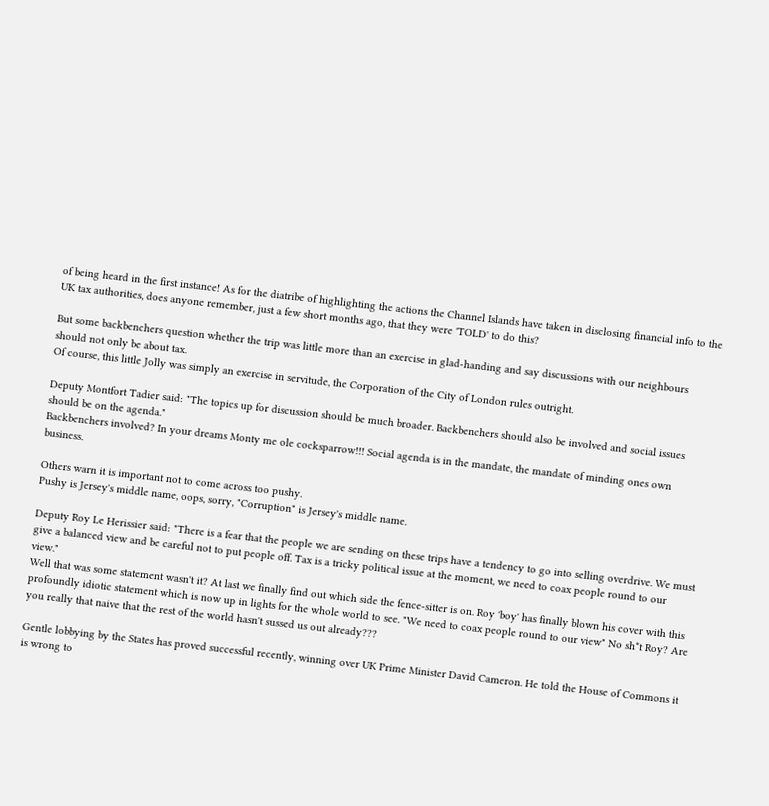of being heard in the first instance! As for the diatribe of highlighting the actions the Channel Islands have taken in disclosing financial info to the UK tax authorities, does anyone remember, just a few short months ago, that they were 'TOLD' to do this?

But some backbenchers question whether the trip was little more than an exercise in glad-handing and say discussions with our neighbours should not only be about tax.
Of course, this little Jolly was simply an exercise in servitude, the Corporation of the City of London rules outright.

Deputy Montfort Tadier said: "The topics up for discussion should be much broader. Backbenchers should also be involved and social issues should be on the agenda."
Backbenchers involved? In your dreams Monty me ole cocksparrow!!! Social agenda is in the mandate, the mandate of minding ones own business.

Others warn it is important not to come across too pushy.
Pushy is Jersey's middle name, oops, sorry, "Corruption" is Jersey's middle name.

Deputy Roy Le Herissier said: "There is a fear that the people we are sending on these trips have a tendency to go into selling overdrive. We must give a balanced view and be careful not to put people off. Tax is a tricky political issue at the moment, we need to coax people round to our view."
Well that was some statement wasn't it? At last we finally find out which side the fence-sitter is on. Roy 'boy' has finally blown his cover with this profoundly idiotic statement which is now up in lights for the whole world to see. "We need to coax people round to our view" No sh*t Roy? Are you really that naive that the rest of the world hasn't sussed us out already???

Gentle lobbying by the States has proved successful recently, winning over UK Prime Minister David Cameron. He told the House of Commons it is wrong to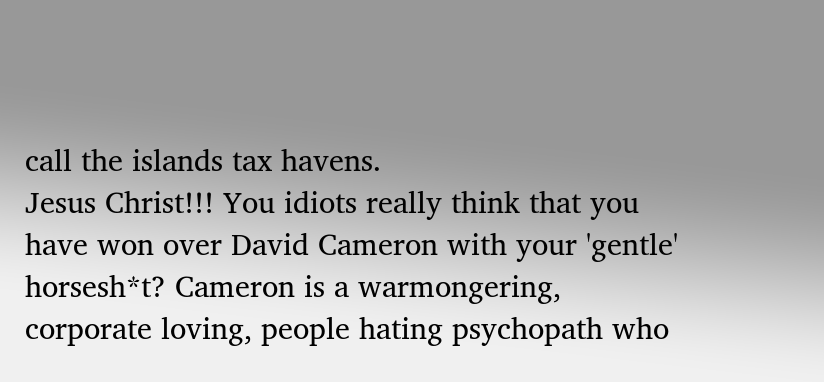call the islands tax havens.
Jesus Christ!!! You idiots really think that you have won over David Cameron with your 'gentle' horsesh*t? Cameron is a warmongering, corporate loving, people hating psychopath who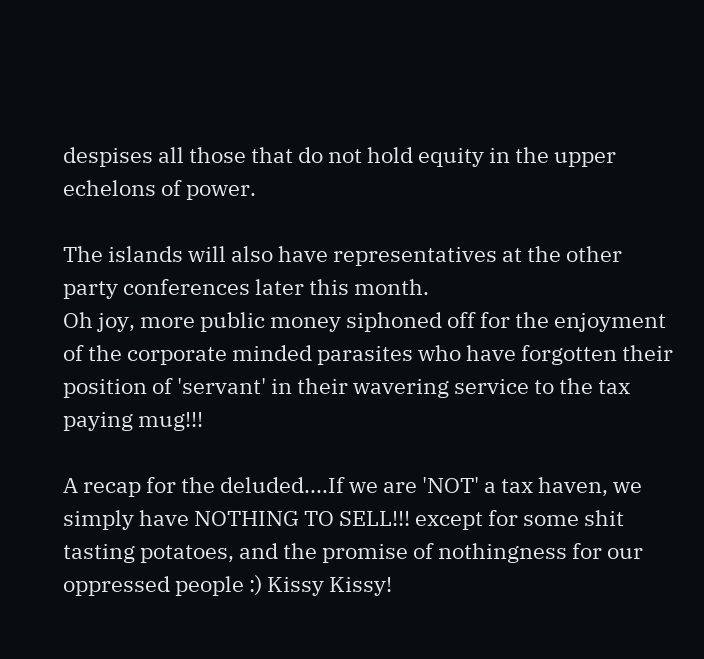despises all those that do not hold equity in the upper echelons of power.

The islands will also have representatives at the other party conferences later this month.
Oh joy, more public money siphoned off for the enjoyment of the corporate minded parasites who have forgotten their position of 'servant' in their wavering service to the tax paying mug!!!

A recap for the deluded....If we are 'NOT' a tax haven, we simply have NOTHING TO SELL!!! except for some shit tasting potatoes, and the promise of nothingness for our  oppressed people :) Kissy Kissy!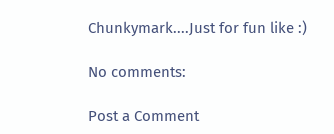Chunkymark....Just for fun like :)

No comments:

Post a Comment